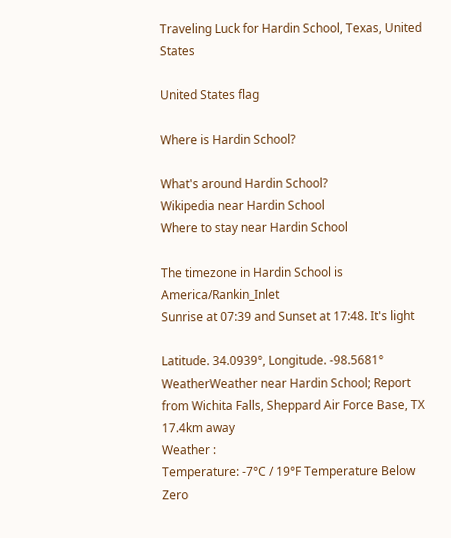Traveling Luck for Hardin School, Texas, United States

United States flag

Where is Hardin School?

What's around Hardin School?
Wikipedia near Hardin School
Where to stay near Hardin School

The timezone in Hardin School is America/Rankin_Inlet
Sunrise at 07:39 and Sunset at 17:48. It's light

Latitude. 34.0939°, Longitude. -98.5681°
WeatherWeather near Hardin School; Report from Wichita Falls, Sheppard Air Force Base, TX 17.4km away
Weather :
Temperature: -7°C / 19°F Temperature Below Zero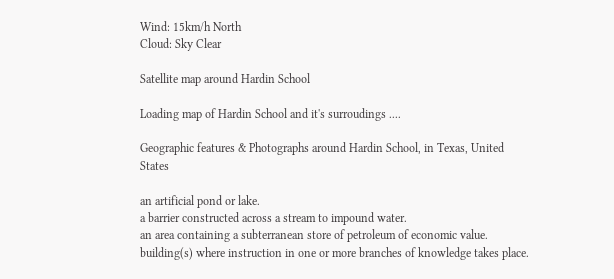Wind: 15km/h North
Cloud: Sky Clear

Satellite map around Hardin School

Loading map of Hardin School and it's surroudings ....

Geographic features & Photographs around Hardin School, in Texas, United States

an artificial pond or lake.
a barrier constructed across a stream to impound water.
an area containing a subterranean store of petroleum of economic value.
building(s) where instruction in one or more branches of knowledge takes place.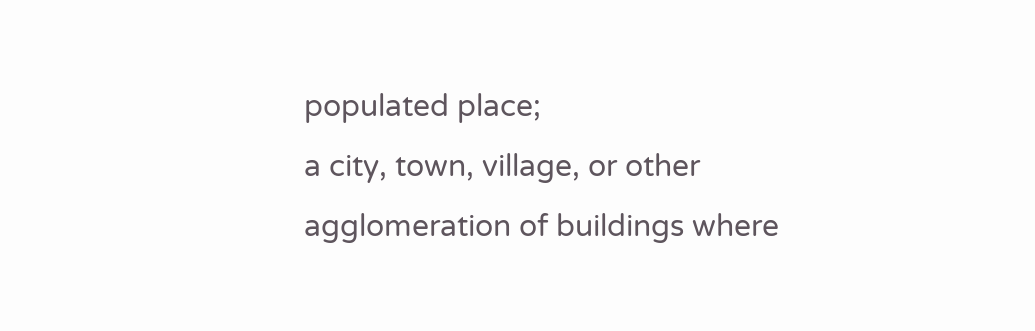populated place;
a city, town, village, or other agglomeration of buildings where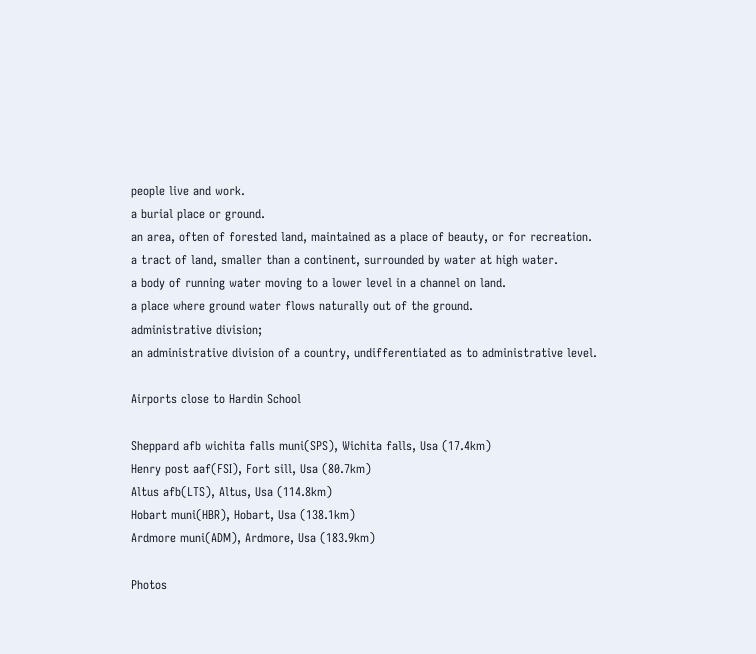people live and work.
a burial place or ground.
an area, often of forested land, maintained as a place of beauty, or for recreation.
a tract of land, smaller than a continent, surrounded by water at high water.
a body of running water moving to a lower level in a channel on land.
a place where ground water flows naturally out of the ground.
administrative division;
an administrative division of a country, undifferentiated as to administrative level.

Airports close to Hardin School

Sheppard afb wichita falls muni(SPS), Wichita falls, Usa (17.4km)
Henry post aaf(FSI), Fort sill, Usa (80.7km)
Altus afb(LTS), Altus, Usa (114.8km)
Hobart muni(HBR), Hobart, Usa (138.1km)
Ardmore muni(ADM), Ardmore, Usa (183.9km)

Photos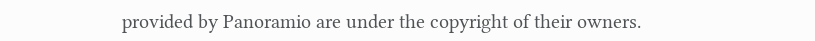provided by Panoramio are under the copyright of their owners.